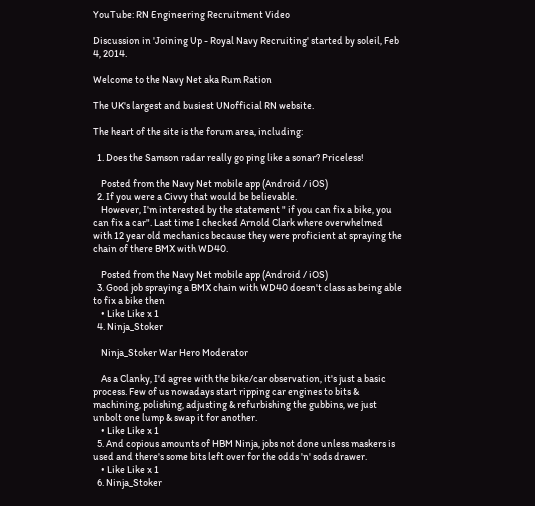YouTube: RN Engineering Recruitment Video

Discussion in 'Joining Up - Royal Navy Recruiting' started by soleil, Feb 4, 2014.

Welcome to the Navy Net aka Rum Ration

The UK's largest and busiest UNofficial RN website.

The heart of the site is the forum area, including:

  1. Does the Samson radar really go ping like a sonar? Priceless!

    Posted from the Navy Net mobile app (Android / iOS)
  2. If you were a Civvy that would be believable.
    However, I'm interested by the statement " if you can fix a bike, you can fix a car". Last time I checked Arnold Clark where overwhelmed with 12 year old mechanics because they were proficient at spraying the chain of there BMX with WD40.

    Posted from the Navy Net mobile app (Android / iOS)
  3. Good job spraying a BMX chain with WD40 doesn't class as being able to fix a bike then
    • Like Like x 1
  4. Ninja_Stoker

    Ninja_Stoker War Hero Moderator

    As a Clanky, I'd agree with the bike/car observation, it's just a basic process. Few of us nowadays start ripping car engines to bits & machining, polishing, adjusting & refurbishing the gubbins, we just unbolt one lump & swap it for another.
    • Like Like x 1
  5. And copious amounts of HBM Ninja, jobs not done unless maskers is used and there's some bits left over for the odds 'n' sods drawer.
    • Like Like x 1
  6. Ninja_Stoker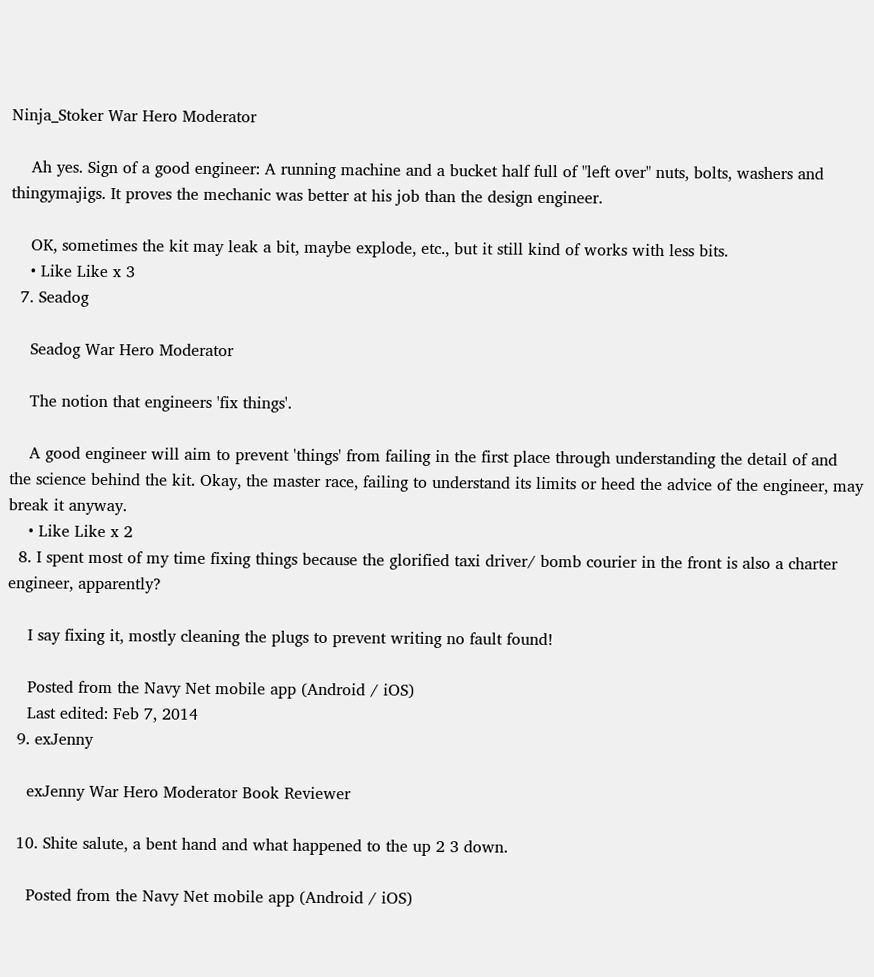Ninja_Stoker War Hero Moderator

    Ah yes. Sign of a good engineer: A running machine and a bucket half full of "left over" nuts, bolts, washers and thingymajigs. It proves the mechanic was better at his job than the design engineer.

    OK, sometimes the kit may leak a bit, maybe explode, etc., but it still kind of works with less bits.
    • Like Like x 3
  7. Seadog

    Seadog War Hero Moderator

    The notion that engineers 'fix things'.

    A good engineer will aim to prevent 'things' from failing in the first place through understanding the detail of and the science behind the kit. Okay, the master race, failing to understand its limits or heed the advice of the engineer, may break it anyway.
    • Like Like x 2
  8. I spent most of my time fixing things because the glorified taxi driver/ bomb courier in the front is also a charter engineer, apparently?

    I say fixing it, mostly cleaning the plugs to prevent writing no fault found!

    Posted from the Navy Net mobile app (Android / iOS)
    Last edited: Feb 7, 2014
  9. exJenny

    exJenny War Hero Moderator Book Reviewer

  10. Shite salute, a bent hand and what happened to the up 2 3 down.

    Posted from the Navy Net mobile app (Android / iOS)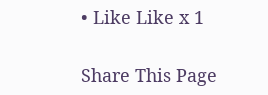• Like Like x 1

Share This Page